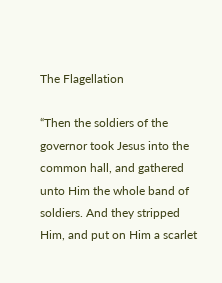The Flagellation

“Then the soldiers of the governor took Jesus into the common hall, and gathered unto Him the whole band of soldiers. And they stripped Him, and put on Him a scarlet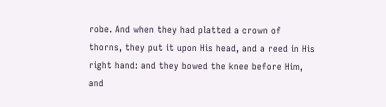robe. And when they had platted a crown of thorns, they put it upon His head, and a reed in His right hand: and they bowed the knee before Him, and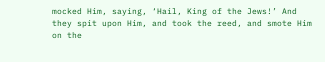mocked Him, saying, ‘Hail, King of the Jews!’ And they spit upon Him, and took the reed, and smote Him on the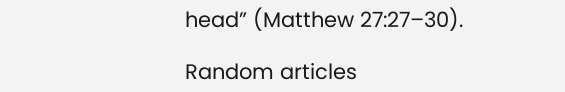head” (Matthew 27:27–30).

Random articles